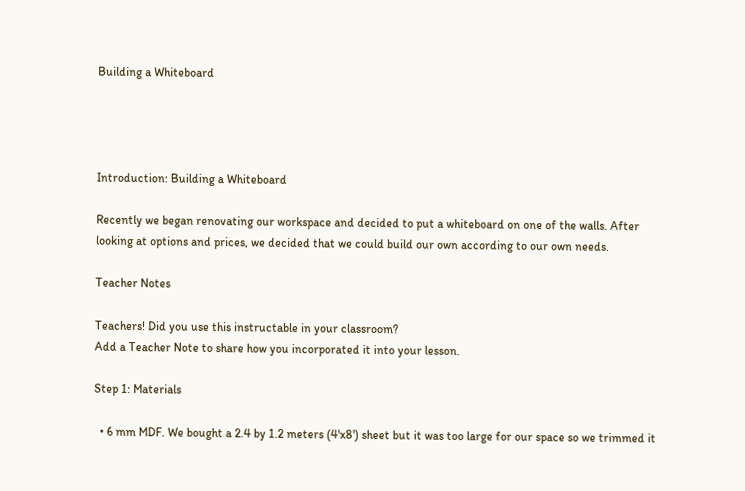Building a Whiteboard




Introduction: Building a Whiteboard

Recently we began renovating our workspace and decided to put a whiteboard on one of the walls. After looking at options and prices, we decided that we could build our own according to our own needs.

Teacher Notes

Teachers! Did you use this instructable in your classroom?
Add a Teacher Note to share how you incorporated it into your lesson.

Step 1: Materials

  • 6 mm MDF. We bought a 2.4 by 1.2 meters (4'x8') sheet but it was too large for our space so we trimmed it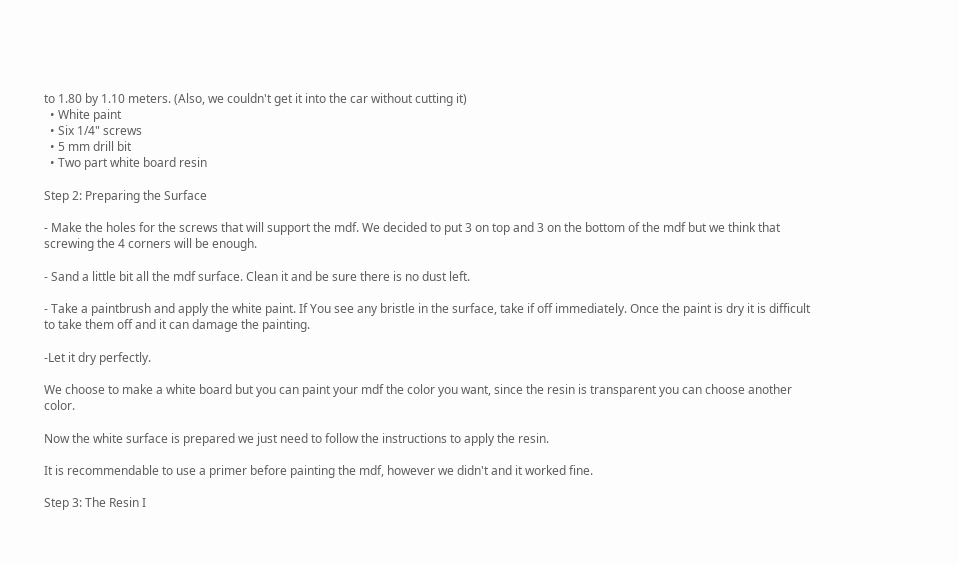to 1.80 by 1.10 meters. (Also, we couldn't get it into the car without cutting it)
  • White paint
  • Six 1/4" screws
  • 5 mm drill bit
  • Two part white board resin

Step 2: Preparing the Surface

- Make the holes for the screws that will support the mdf. We decided to put 3 on top and 3 on the bottom of the mdf but we think that screwing the 4 corners will be enough.

- Sand a little bit all the mdf surface. Clean it and be sure there is no dust left.

- Take a paintbrush and apply the white paint. If You see any bristle in the surface, take if off immediately. Once the paint is dry it is difficult to take them off and it can damage the painting.

-Let it dry perfectly.

We choose to make a white board but you can paint your mdf the color you want, since the resin is transparent you can choose another color.

Now the white surface is prepared we just need to follow the instructions to apply the resin.

It is recommendable to use a primer before painting the mdf, however we didn't and it worked fine.

Step 3: The Resin I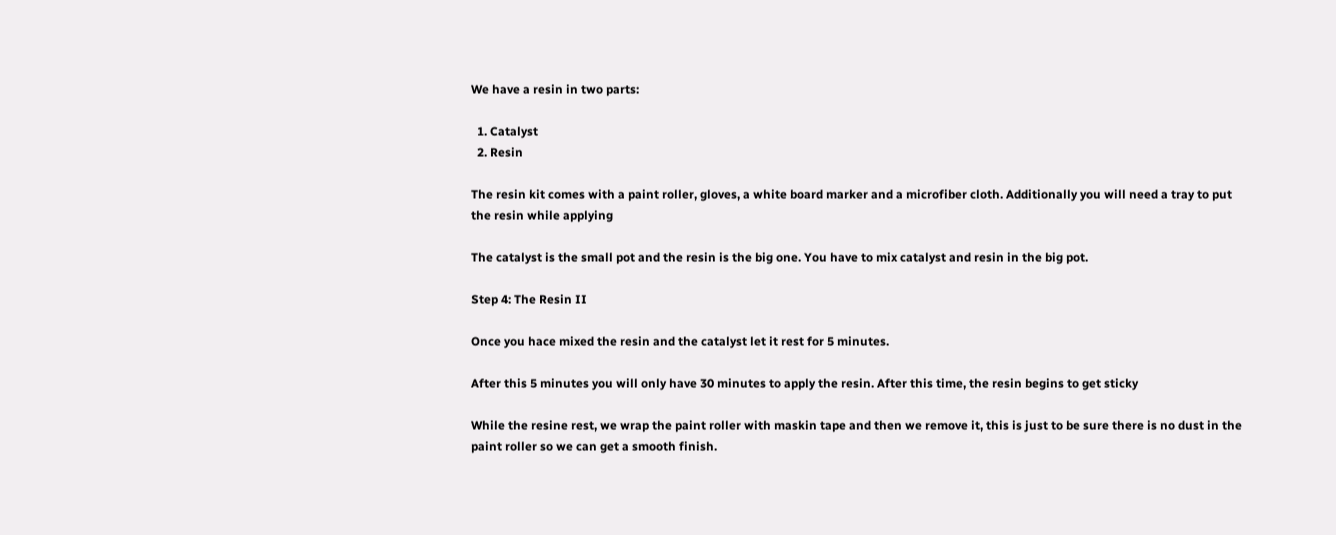We have a resin in two parts:

  1. Catalyst
  2. Resin

The resin kit comes with a paint roller, gloves, a white board marker and a microfiber cloth. Additionally you will need a tray to put the resin while applying

The catalyst is the small pot and the resin is the big one. You have to mix catalyst and resin in the big pot.

Step 4: The Resin II

Once you hace mixed the resin and the catalyst let it rest for 5 minutes.

After this 5 minutes you will only have 30 minutes to apply the resin. After this time, the resin begins to get sticky

While the resine rest, we wrap the paint roller with maskin tape and then we remove it, this is just to be sure there is no dust in the paint roller so we can get a smooth finish.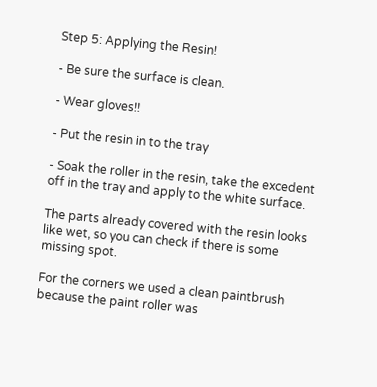Step 5: Applying the Resin!

- Be sure the surface is clean.

- Wear gloves!!

- Put the resin in to the tray

- Soak the roller in the resin, take the excedent off in the tray and apply to the white surface.

The parts already covered with the resin looks like wet, so you can check if there is some missing spot.

For the corners we used a clean paintbrush because the paint roller was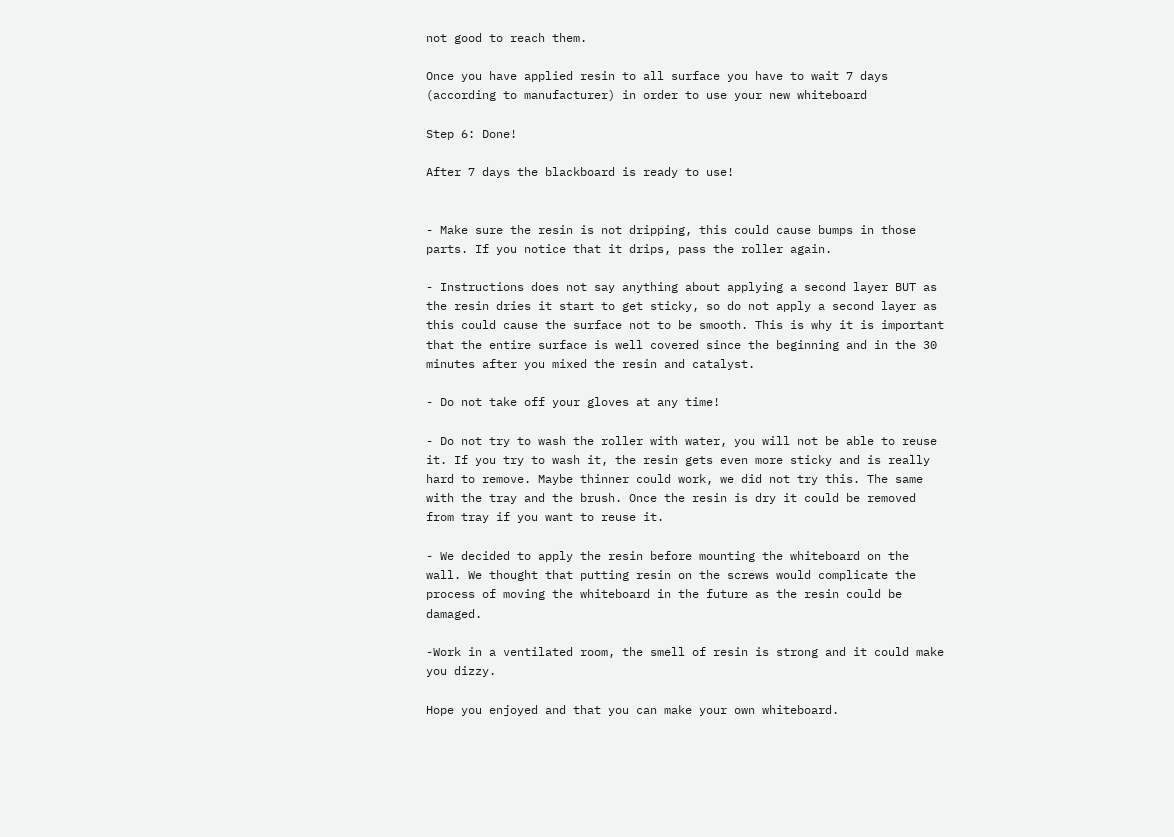not good to reach them.

Once you have applied resin to all surface you have to wait 7 days (according to manufacturer) in order to use your new whiteboard

Step 6: Done!

After 7 days the blackboard is ready to use!


- Make sure the resin is not dripping, this could cause bumps in those parts. If you notice that it drips, pass the roller again.

- Instructions does not say anything about applying a second layer BUT as the resin dries it start to get sticky, so do not apply a second layer as this could cause the surface not to be smooth. This is why it is important that the entire surface is well covered since the beginning and in the 30 minutes after you mixed the resin and catalyst.

- Do not take off your gloves at any time!

- Do not try to wash the roller with water, you will not be able to reuse it. If you try to wash it, the resin gets even more sticky and is really hard to remove. Maybe thinner could work, we did not try this. The same with the tray and the brush. Once the resin is dry it could be removed from tray if you want to reuse it.

- We decided to apply the resin before mounting the whiteboard on the wall. We thought that putting resin on the screws would complicate the process of moving the whiteboard in the future as the resin could be damaged.

-Work in a ventilated room, the smell of resin is strong and it could make you dizzy.

Hope you enjoyed and that you can make your own whiteboard.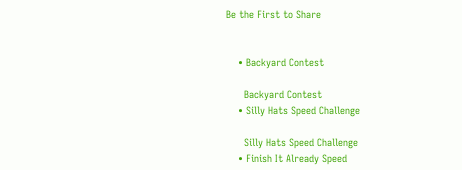Be the First to Share


    • Backyard Contest

      Backyard Contest
    • Silly Hats Speed Challenge

      Silly Hats Speed Challenge
    • Finish It Already Speed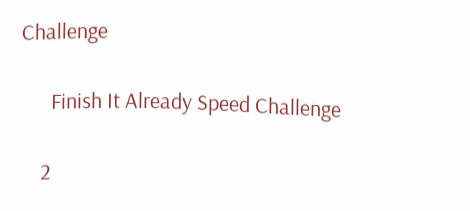Challenge

      Finish It Already Speed Challenge

    2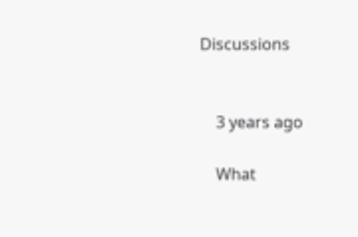Discussions


    3 years ago

    What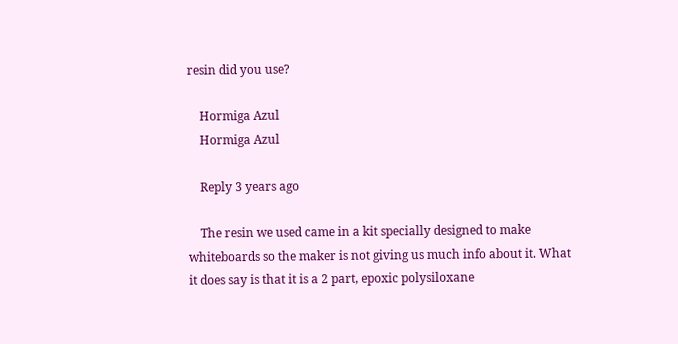resin did you use?

    Hormiga Azul
    Hormiga Azul

    Reply 3 years ago

    The resin we used came in a kit specially designed to make whiteboards so the maker is not giving us much info about it. What it does say is that it is a 2 part, epoxic polysiloxane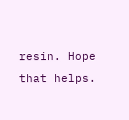resin. Hope that helps.